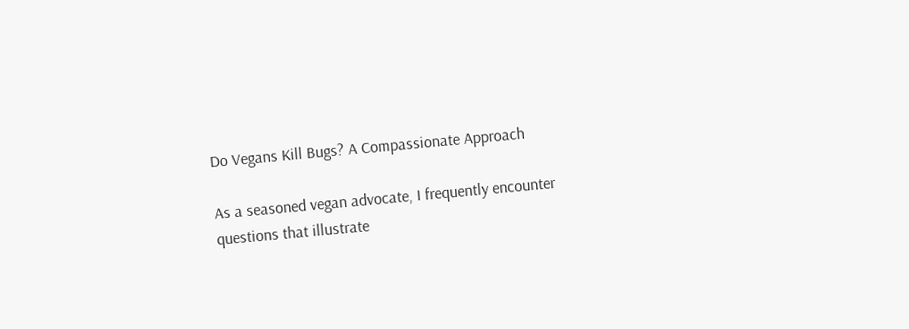Do Vegans Kill Bugs? A Compassionate Approach

As a seasoned vegan advocate, I frequently encounter questions that illustrate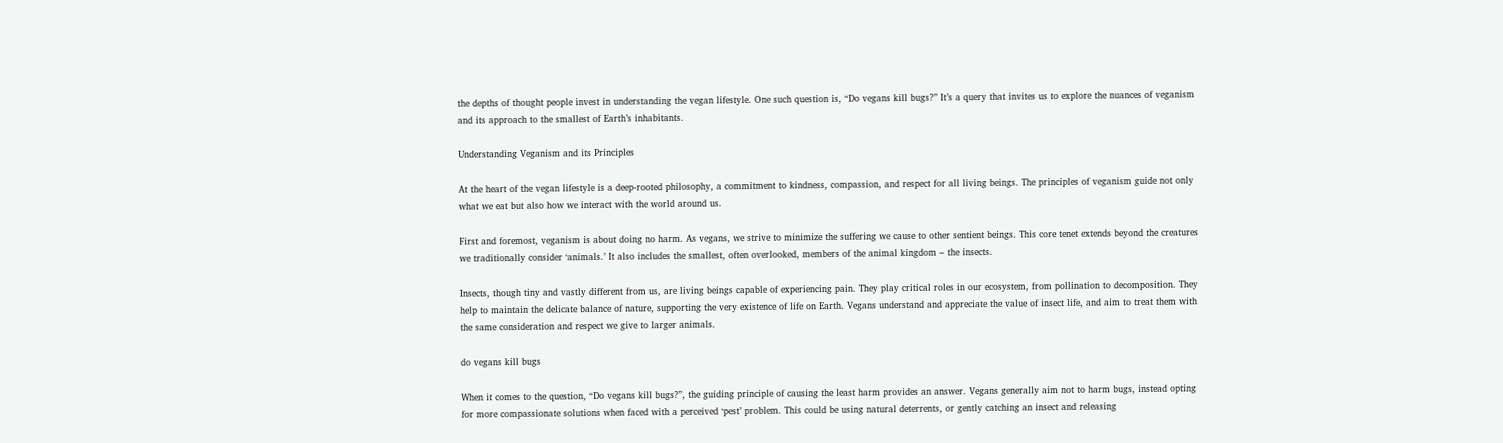the depths of thought people invest in understanding the vegan lifestyle. One such question is, “Do vegans kill bugs?” It’s a query that invites us to explore the nuances of veganism and its approach to the smallest of Earth’s inhabitants.

Understanding Veganism and its Principles

At the heart of the vegan lifestyle is a deep-rooted philosophy, a commitment to kindness, compassion, and respect for all living beings. The principles of veganism guide not only what we eat but also how we interact with the world around us.

First and foremost, veganism is about doing no harm. As vegans, we strive to minimize the suffering we cause to other sentient beings. This core tenet extends beyond the creatures we traditionally consider ‘animals.’ It also includes the smallest, often overlooked, members of the animal kingdom – the insects.

Insects, though tiny and vastly different from us, are living beings capable of experiencing pain. They play critical roles in our ecosystem, from pollination to decomposition. They help to maintain the delicate balance of nature, supporting the very existence of life on Earth. Vegans understand and appreciate the value of insect life, and aim to treat them with the same consideration and respect we give to larger animals.

do vegans kill bugs

When it comes to the question, “Do vegans kill bugs?”, the guiding principle of causing the least harm provides an answer. Vegans generally aim not to harm bugs, instead opting for more compassionate solutions when faced with a perceived ‘pest’ problem. This could be using natural deterrents, or gently catching an insect and releasing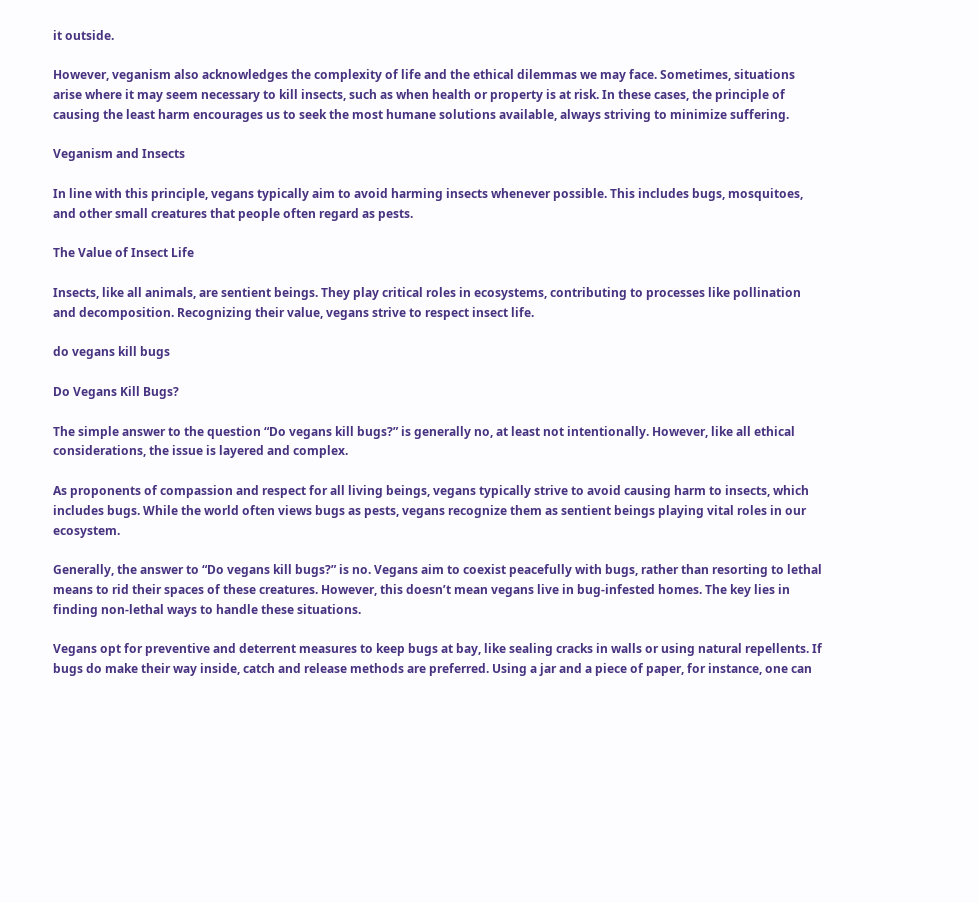it outside.

However, veganism also acknowledges the complexity of life and the ethical dilemmas we may face. Sometimes, situations arise where it may seem necessary to kill insects, such as when health or property is at risk. In these cases, the principle of causing the least harm encourages us to seek the most humane solutions available, always striving to minimize suffering.

Veganism and Insects

In line with this principle, vegans typically aim to avoid harming insects whenever possible. This includes bugs, mosquitoes, and other small creatures that people often regard as pests.

The Value of Insect Life

Insects, like all animals, are sentient beings. They play critical roles in ecosystems, contributing to processes like pollination and decomposition. Recognizing their value, vegans strive to respect insect life.

do vegans kill bugs

Do Vegans Kill Bugs?

The simple answer to the question “Do vegans kill bugs?” is generally no, at least not intentionally. However, like all ethical considerations, the issue is layered and complex.

As proponents of compassion and respect for all living beings, vegans typically strive to avoid causing harm to insects, which includes bugs. While the world often views bugs as pests, vegans recognize them as sentient beings playing vital roles in our ecosystem.

Generally, the answer to “Do vegans kill bugs?” is no. Vegans aim to coexist peacefully with bugs, rather than resorting to lethal means to rid their spaces of these creatures. However, this doesn’t mean vegans live in bug-infested homes. The key lies in finding non-lethal ways to handle these situations.

Vegans opt for preventive and deterrent measures to keep bugs at bay, like sealing cracks in walls or using natural repellents. If bugs do make their way inside, catch and release methods are preferred. Using a jar and a piece of paper, for instance, one can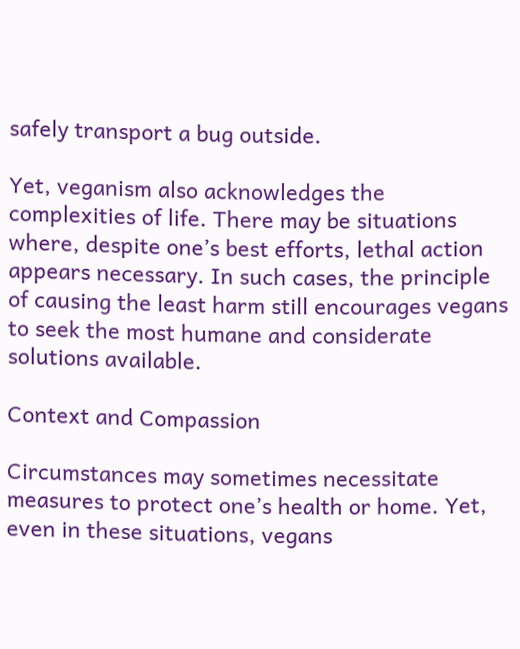safely transport a bug outside.

Yet, veganism also acknowledges the complexities of life. There may be situations where, despite one’s best efforts, lethal action appears necessary. In such cases, the principle of causing the least harm still encourages vegans to seek the most humane and considerate solutions available.

Context and Compassion

Circumstances may sometimes necessitate measures to protect one’s health or home. Yet, even in these situations, vegans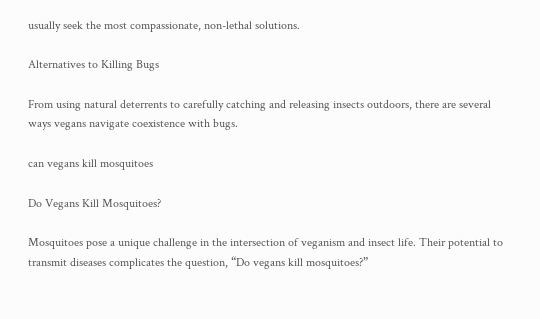usually seek the most compassionate, non-lethal solutions.

Alternatives to Killing Bugs

From using natural deterrents to carefully catching and releasing insects outdoors, there are several ways vegans navigate coexistence with bugs.

can vegans kill mosquitoes

Do Vegans Kill Mosquitoes?

Mosquitoes pose a unique challenge in the intersection of veganism and insect life. Their potential to transmit diseases complicates the question, “Do vegans kill mosquitoes?”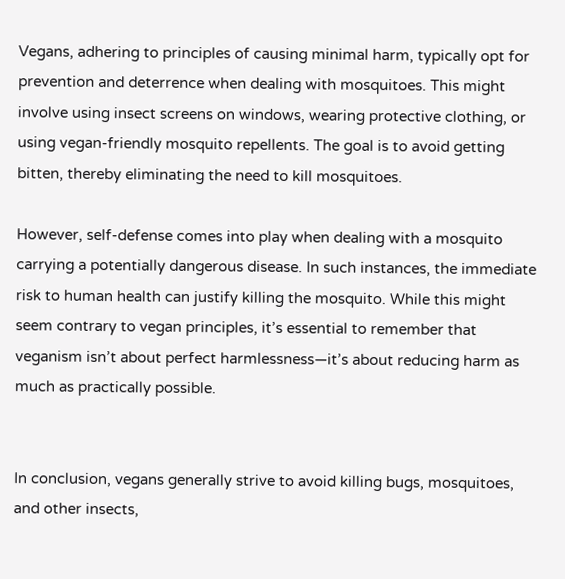Vegans, adhering to principles of causing minimal harm, typically opt for prevention and deterrence when dealing with mosquitoes. This might involve using insect screens on windows, wearing protective clothing, or using vegan-friendly mosquito repellents. The goal is to avoid getting bitten, thereby eliminating the need to kill mosquitoes.

However, self-defense comes into play when dealing with a mosquito carrying a potentially dangerous disease. In such instances, the immediate risk to human health can justify killing the mosquito. While this might seem contrary to vegan principles, it’s essential to remember that veganism isn’t about perfect harmlessness—it’s about reducing harm as much as practically possible.


In conclusion, vegans generally strive to avoid killing bugs, mosquitoes, and other insects,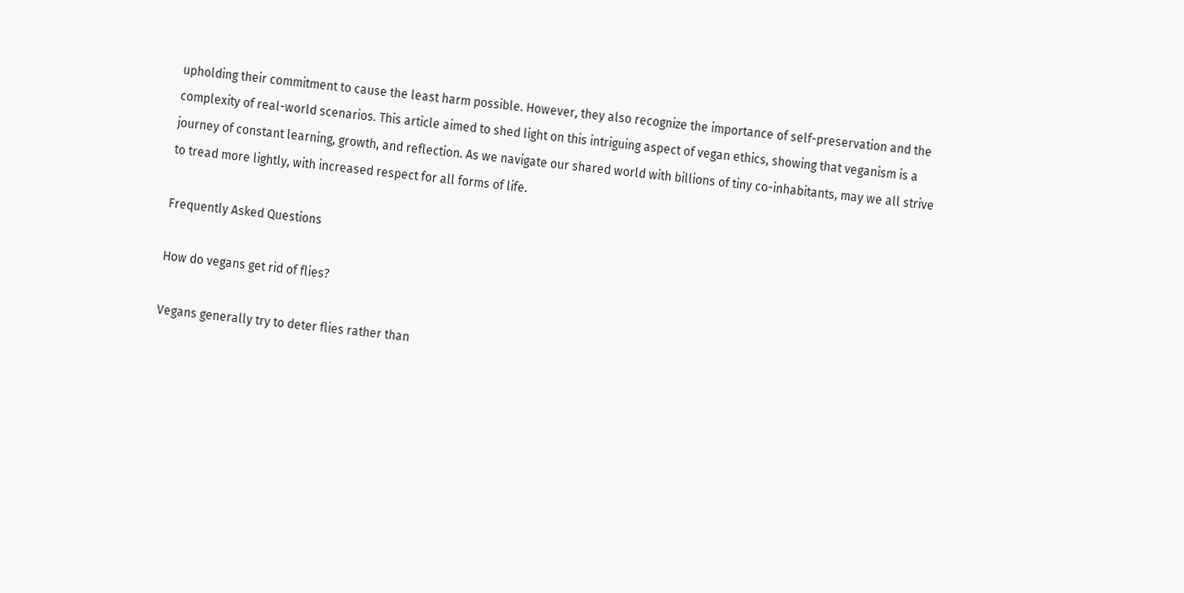upholding their commitment to cause the least harm possible. However, they also recognize the importance of self-preservation and the complexity of real-world scenarios. This article aimed to shed light on this intriguing aspect of vegan ethics, showing that veganism is a journey of constant learning, growth, and reflection. As we navigate our shared world with billions of tiny co-inhabitants, may we all strive to tread more lightly, with increased respect for all forms of life.

Frequently Asked Questions

How do vegans get rid of flies?

Vegans generally try to deter flies rather than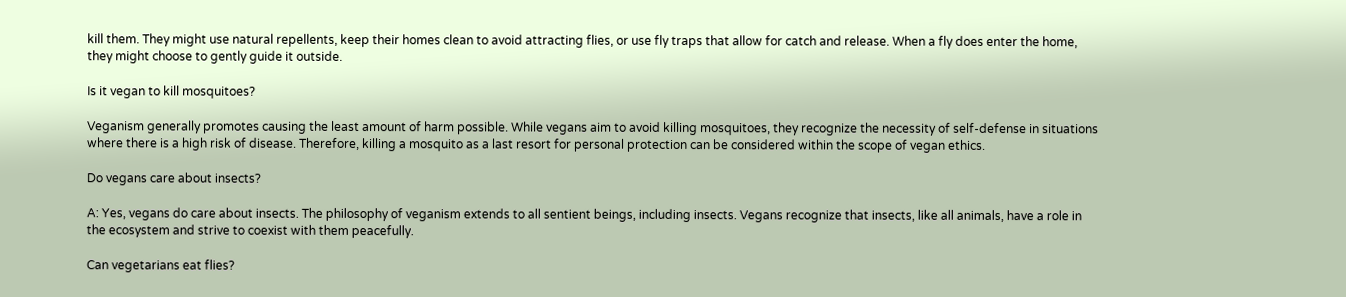kill them. They might use natural repellents, keep their homes clean to avoid attracting flies, or use fly traps that allow for catch and release. When a fly does enter the home, they might choose to gently guide it outside.

Is it vegan to kill mosquitoes?

Veganism generally promotes causing the least amount of harm possible. While vegans aim to avoid killing mosquitoes, they recognize the necessity of self-defense in situations where there is a high risk of disease. Therefore, killing a mosquito as a last resort for personal protection can be considered within the scope of vegan ethics.

Do vegans care about insects?

A: Yes, vegans do care about insects. The philosophy of veganism extends to all sentient beings, including insects. Vegans recognize that insects, like all animals, have a role in the ecosystem and strive to coexist with them peacefully.

Can vegetarians eat flies?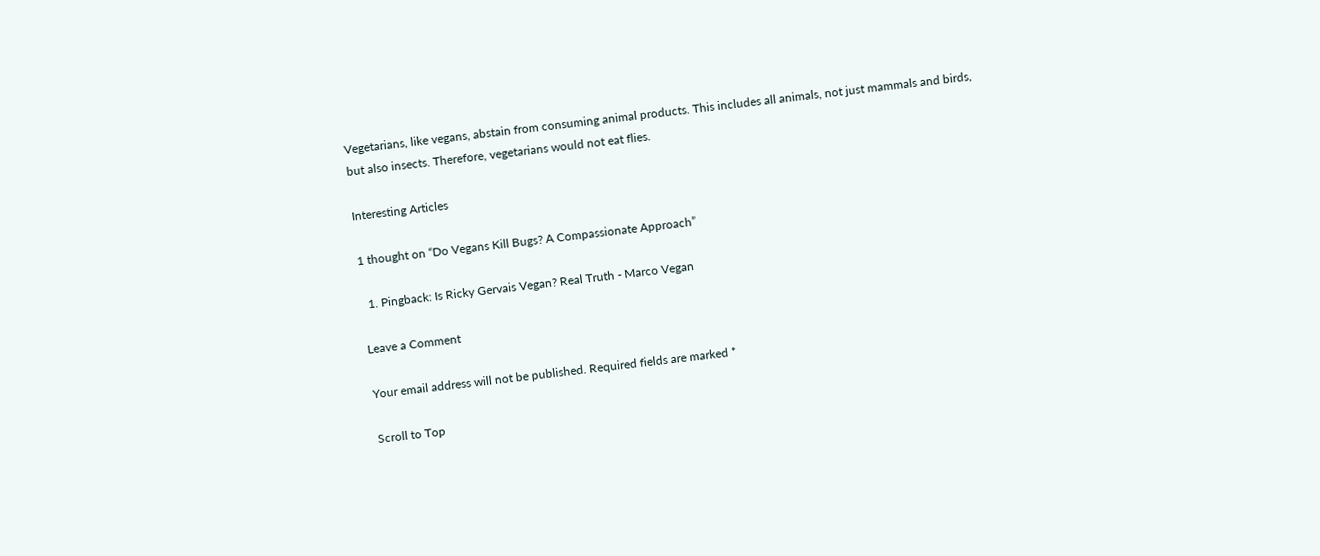Vegetarians, like vegans, abstain from consuming animal products. This includes all animals, not just mammals and birds, but also insects. Therefore, vegetarians would not eat flies.

Interesting Articles

1 thought on “Do Vegans Kill Bugs? A Compassionate Approach”

  1. Pingback: Is Ricky Gervais Vegan? Real Truth - Marco Vegan

Leave a Comment

Your email address will not be published. Required fields are marked *

Scroll to Top